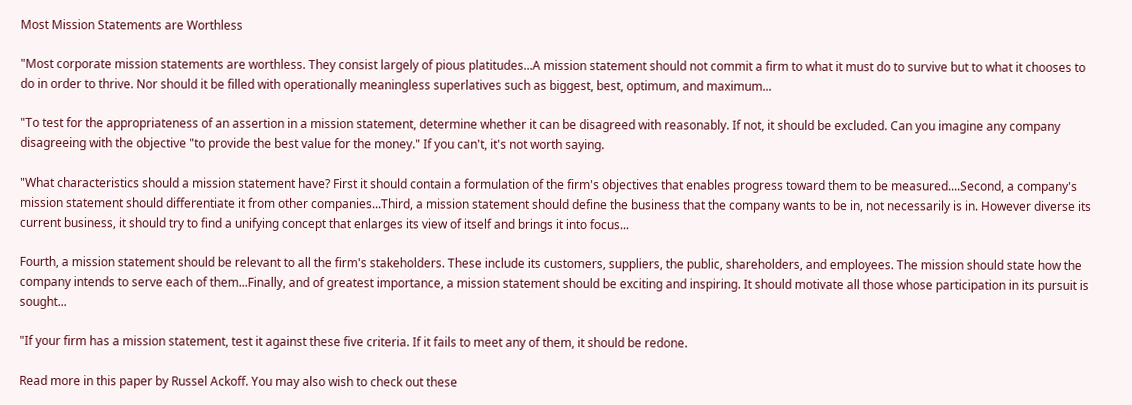Most Mission Statements are Worthless

"Most corporate mission statements are worthless. They consist largely of pious platitudes...A mission statement should not commit a firm to what it must do to survive but to what it chooses to do in order to thrive. Nor should it be filled with operationally meaningless superlatives such as biggest, best, optimum, and maximum...

"To test for the appropriateness of an assertion in a mission statement, determine whether it can be disagreed with reasonably. If not, it should be excluded. Can you imagine any company disagreeing with the objective "to provide the best value for the money." If you can't, it's not worth saying.

"What characteristics should a mission statement have? First it should contain a formulation of the firm's objectives that enables progress toward them to be measured....Second, a company's mission statement should differentiate it from other companies...Third, a mission statement should define the business that the company wants to be in, not necessarily is in. However diverse its current business, it should try to find a unifying concept that enlarges its view of itself and brings it into focus...

Fourth, a mission statement should be relevant to all the firm's stakeholders. These include its customers, suppliers, the public, shareholders, and employees. The mission should state how the company intends to serve each of them...Finally, and of greatest importance, a mission statement should be exciting and inspiring. It should motivate all those whose participation in its pursuit is sought...

"If your firm has a mission statement, test it against these five criteria. If it fails to meet any of them, it should be redone.

Read more in this paper by Russel Ackoff. You may also wish to check out these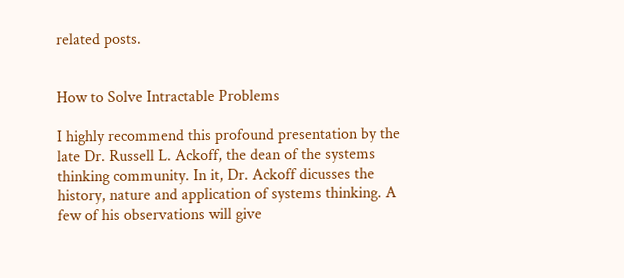related posts.


How to Solve Intractable Problems

I highly recommend this profound presentation by the late Dr. Russell L. Ackoff, the dean of the systems thinking community. In it, Dr. Ackoff dicusses the history, nature and application of systems thinking. A few of his observations will give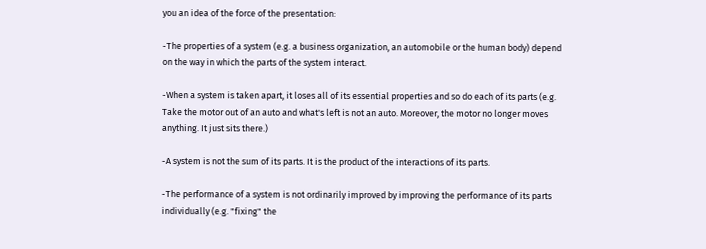you an idea of the force of the presentation:

-The properties of a system (e.g. a business organization, an automobile or the human body) depend on the way in which the parts of the system interact.

-When a system is taken apart, it loses all of its essential properties and so do each of its parts (e.g. Take the motor out of an auto and what's left is not an auto. Moreover, the motor no longer moves anything. It just sits there.)

-A system is not the sum of its parts. It is the product of the interactions of its parts.

-The performance of a system is not ordinarily improved by improving the performance of its parts individually (e.g. "fixing" the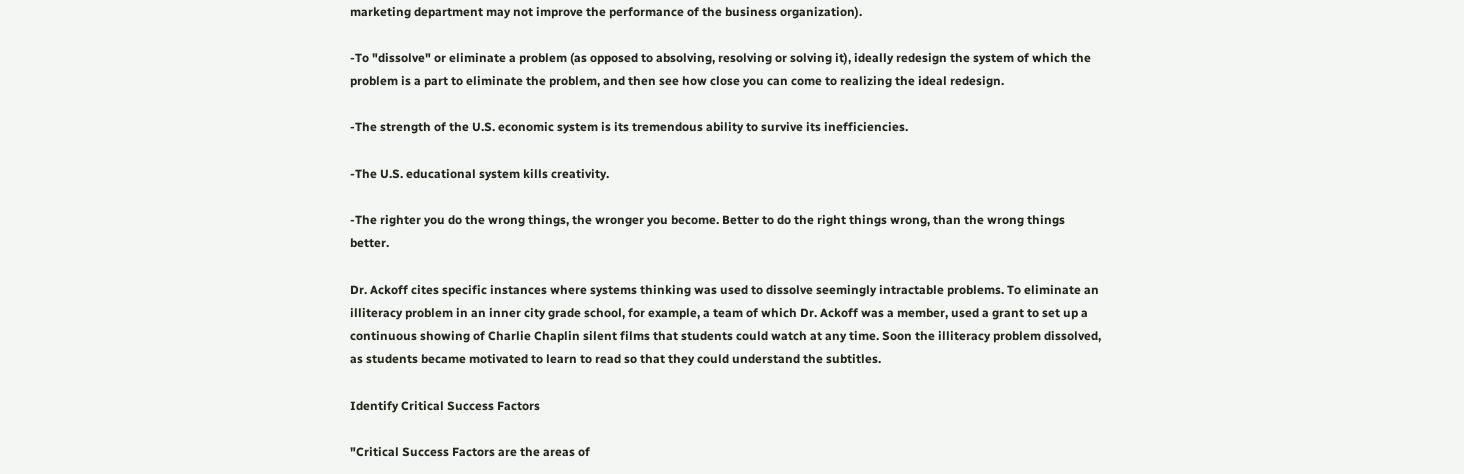marketing department may not improve the performance of the business organization).

-To "dissolve" or eliminate a problem (as opposed to absolving, resolving or solving it), ideally redesign the system of which the problem is a part to eliminate the problem, and then see how close you can come to realizing the ideal redesign.

-The strength of the U.S. economic system is its tremendous ability to survive its inefficiencies.

-The U.S. educational system kills creativity.

-The righter you do the wrong things, the wronger you become. Better to do the right things wrong, than the wrong things better.

Dr. Ackoff cites specific instances where systems thinking was used to dissolve seemingly intractable problems. To eliminate an illiteracy problem in an inner city grade school, for example, a team of which Dr. Ackoff was a member, used a grant to set up a continuous showing of Charlie Chaplin silent films that students could watch at any time. Soon the illiteracy problem dissolved, as students became motivated to learn to read so that they could understand the subtitles.

Identify Critical Success Factors

"Critical Success Factors are the areas of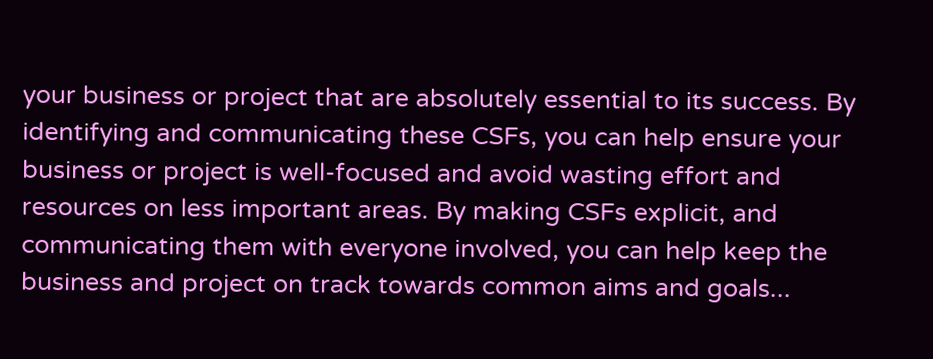your business or project that are absolutely essential to its success. By identifying and communicating these CSFs, you can help ensure your business or project is well-focused and avoid wasting effort and resources on less important areas. By making CSFs explicit, and communicating them with everyone involved, you can help keep the business and project on track towards common aims and goals...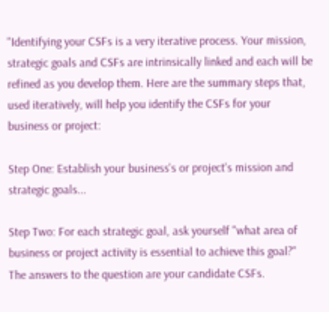"Identifying your CSFs is a very iterative process. Your mission, strategic goals and CSFs are intrinsically linked and each will be refined as you develop them. Here are the summary steps that, used iteratively, will help you identify the CSFs for your business or project:

Step One: Establish your business's or project's mission and strategic goals...

Step Two: For each strategic goal, ask yourself "what area of business or project activity is essential to achieve this goal?" The answers to the question are your candidate CSFs.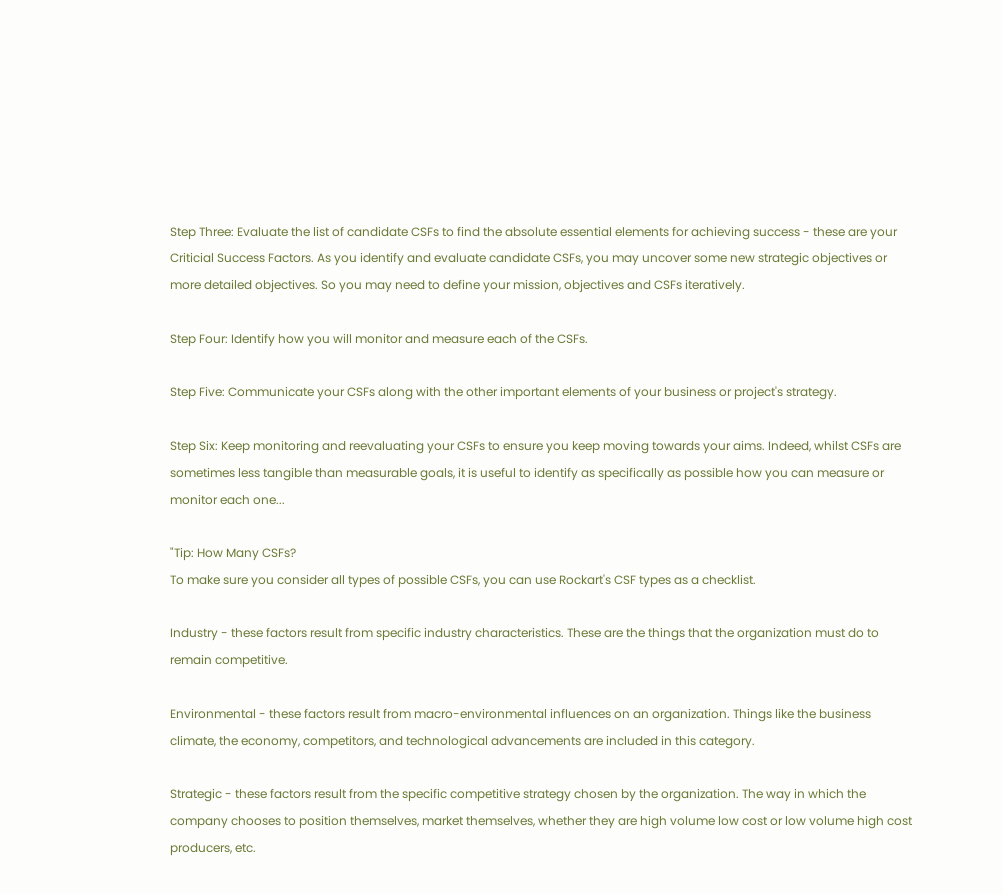Step Three: Evaluate the list of candidate CSFs to find the absolute essential elements for achieving success - these are your Criticial Success Factors. As you identify and evaluate candidate CSFs, you may uncover some new strategic objectives or more detailed objectives. So you may need to define your mission, objectives and CSFs iteratively.

Step Four: Identify how you will monitor and measure each of the CSFs.

Step Five: Communicate your CSFs along with the other important elements of your business or project's strategy.

Step Six: Keep monitoring and reevaluating your CSFs to ensure you keep moving towards your aims. Indeed, whilst CSFs are sometimes less tangible than measurable goals, it is useful to identify as specifically as possible how you can measure or monitor each one...

"Tip: How Many CSFs?
To make sure you consider all types of possible CSFs, you can use Rockart's CSF types as a checklist.

Industry - these factors result from specific industry characteristics. These are the things that the organization must do to remain competitive.

Environmental - these factors result from macro-environmental influences on an organization. Things like the business climate, the economy, competitors, and technological advancements are included in this category.

Strategic - these factors result from the specific competitive strategy chosen by the organization. The way in which the company chooses to position themselves, market themselves, whether they are high volume low cost or low volume high cost producers, etc.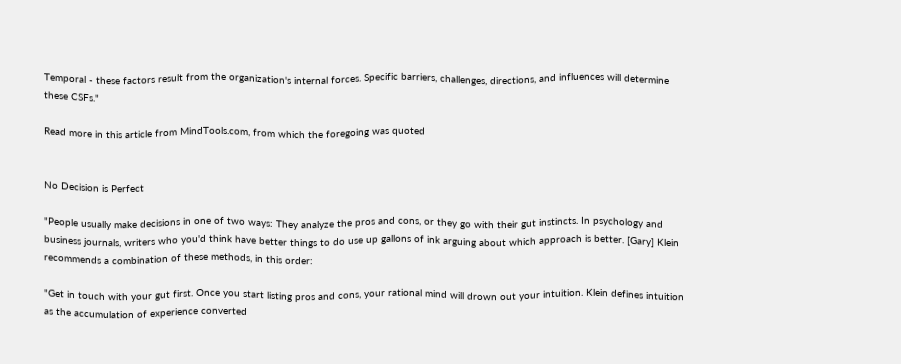Temporal - these factors result from the organization's internal forces. Specific barriers, challenges, directions, and influences will determine these CSFs."

Read more in this article from MindTools.com, from which the foregoing was quoted


No Decision is Perfect

"People usually make decisions in one of two ways: They analyze the pros and cons, or they go with their gut instincts. In psychology and business journals, writers who you'd think have better things to do use up gallons of ink arguing about which approach is better. [Gary] Klein recommends a combination of these methods, in this order:

"Get in touch with your gut first. Once you start listing pros and cons, your rational mind will drown out your intuition. Klein defines intuition as the accumulation of experience converted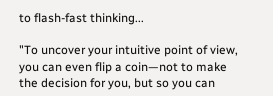to flash-fast thinking...

"To uncover your intuitive point of view, you can even flip a coin—not to make the decision for you, but so you can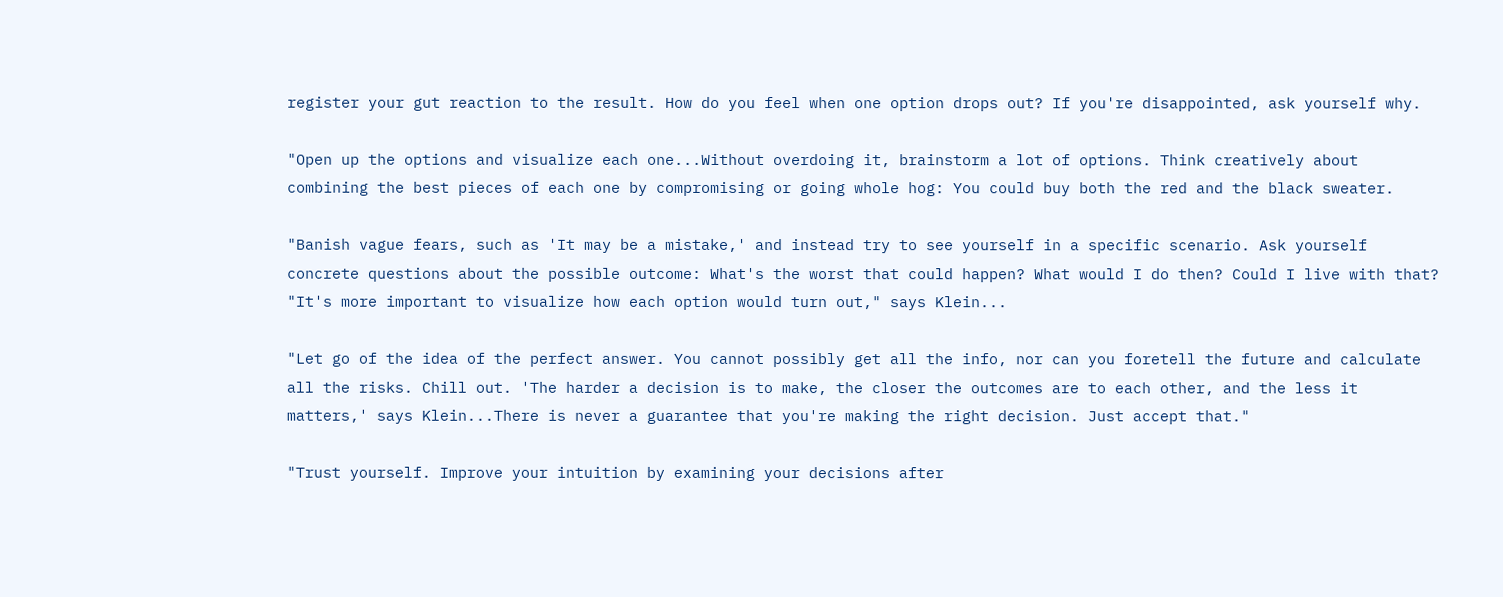register your gut reaction to the result. How do you feel when one option drops out? If you're disappointed, ask yourself why.

"Open up the options and visualize each one...Without overdoing it, brainstorm a lot of options. Think creatively about combining the best pieces of each one by compromising or going whole hog: You could buy both the red and the black sweater.

"Banish vague fears, such as 'It may be a mistake,' and instead try to see yourself in a specific scenario. Ask yourself concrete questions about the possible outcome: What's the worst that could happen? What would I do then? Could I live with that? "It's more important to visualize how each option would turn out," says Klein...

"Let go of the idea of the perfect answer. You cannot possibly get all the info, nor can you foretell the future and calculate all the risks. Chill out. 'The harder a decision is to make, the closer the outcomes are to each other, and the less it matters,' says Klein...There is never a guarantee that you're making the right decision. Just accept that."

"Trust yourself. Improve your intuition by examining your decisions after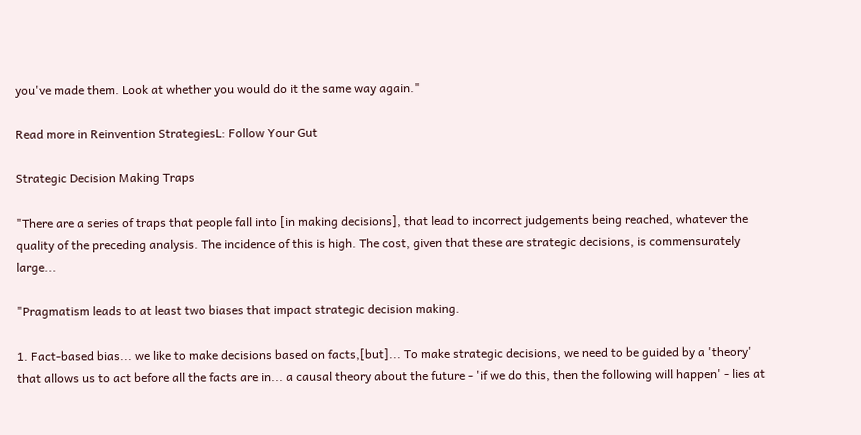you've made them. Look at whether you would do it the same way again."

Read more in Reinvention StrategiesL: Follow Your Gut

Strategic Decision Making Traps

"There are a series of traps that people fall into [in making decisions], that lead to incorrect judgements being reached, whatever the quality of the preceding analysis. The incidence of this is high. The cost, given that these are strategic decisions, is commensurately large...

"Pragmatism leads to at least two biases that impact strategic decision making.

1. Fact-based bias... we like to make decisions based on facts,[but]... To make strategic decisions, we need to be guided by a 'theory' that allows us to act before all the facts are in... a causal theory about the future - 'if we do this, then the following will happen' - lies at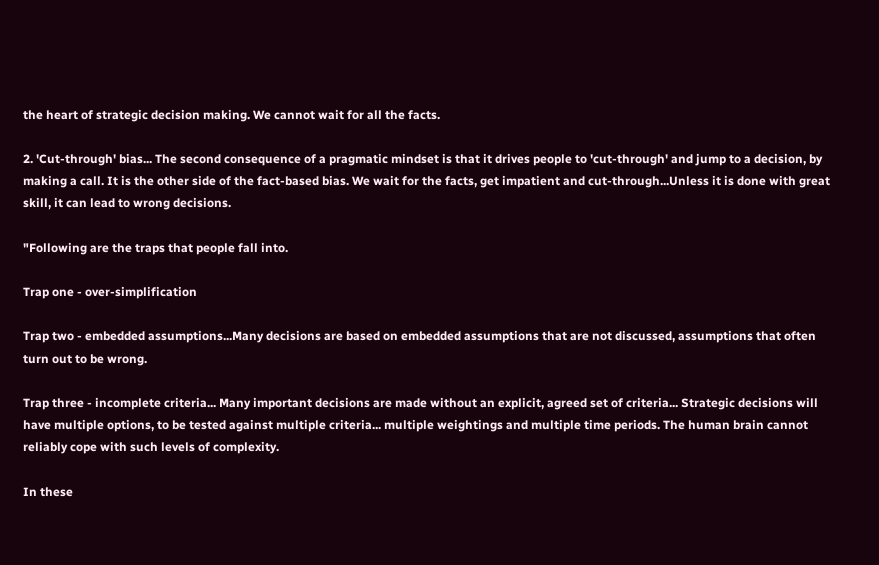the heart of strategic decision making. We cannot wait for all the facts.

2. 'Cut-through' bias... The second consequence of a pragmatic mindset is that it drives people to 'cut-through' and jump to a decision, by making a call. It is the other side of the fact-based bias. We wait for the facts, get impatient and cut-through...Unless it is done with great skill, it can lead to wrong decisions.

"Following are the traps that people fall into.

Trap one - over-simplification

Trap two - embedded assumptions...Many decisions are based on embedded assumptions that are not discussed, assumptions that often turn out to be wrong.

Trap three - incomplete criteria... Many important decisions are made without an explicit, agreed set of criteria... Strategic decisions will have multiple options, to be tested against multiple criteria... multiple weightings and multiple time periods. The human brain cannot reliably cope with such levels of complexity.

In these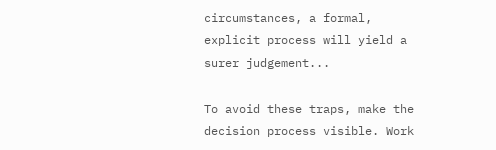circumstances, a formal, explicit process will yield a surer judgement...

To avoid these traps, make the decision process visible. Work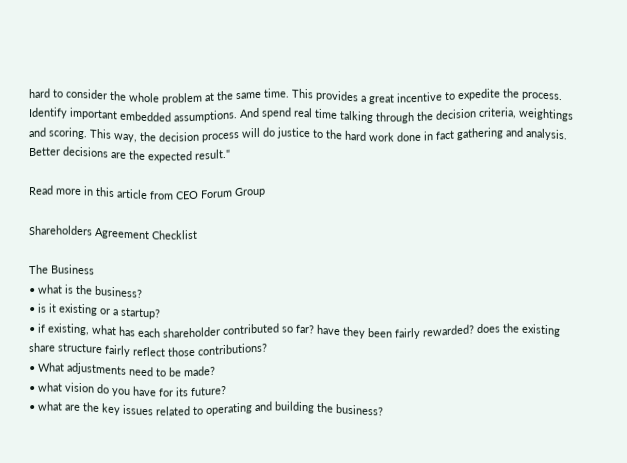hard to consider the whole problem at the same time. This provides a great incentive to expedite the process. Identify important embedded assumptions. And spend real time talking through the decision criteria, weightings and scoring. This way, the decision process will do justice to the hard work done in fact gathering and analysis. Better decisions are the expected result."

Read more in this article from CEO Forum Group

Shareholders Agreement Checklist

The Business
• what is the business?
• is it existing or a startup?
• if existing, what has each shareholder contributed so far? have they been fairly rewarded? does the existing share structure fairly reflect those contributions?
• What adjustments need to be made?
• what vision do you have for its future?
• what are the key issues related to operating and building the business?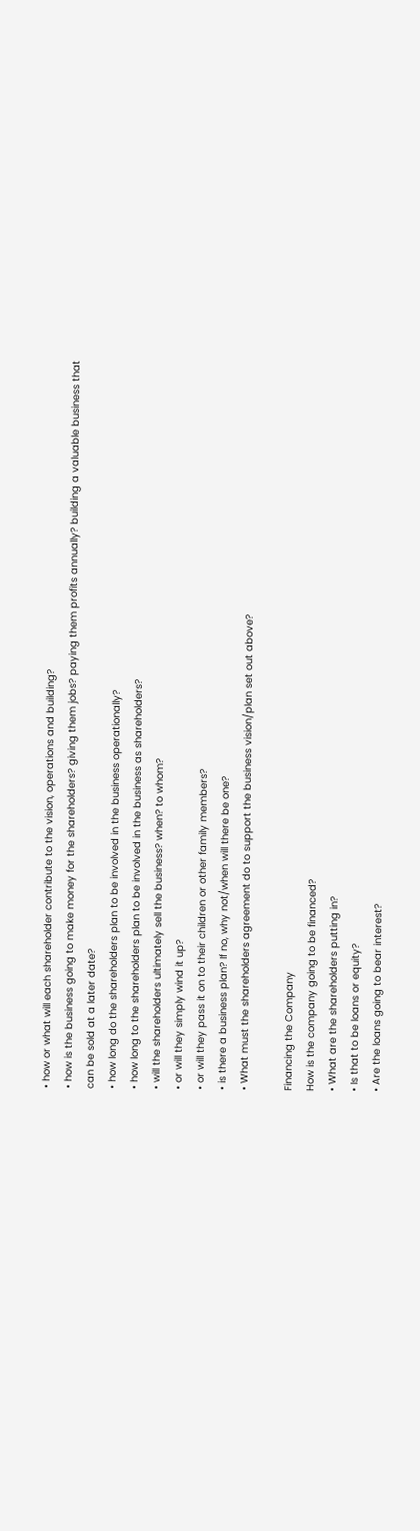• how or what will each shareholder contribute to the vision, operations and building?
• how is the business going to make money for the shareholders? giving them jobs? paying them profits annually? building a valuable business that can be sold at a later date?
• how long do the shareholders plan to be involved in the business operationally?
• how long to the shareholders plan to be involved in the business as shareholders?
• will the shareholders ultimately sell the business? when? to whom?
• or will they simply wind it up?
• or will they pass it on to their children or other family members?
• is there a business plan? If no, why not/when will there be one?
• What must the shareholders agreement do to support the business vision/plan set out above?

Financing the Company
How is the company going to be financed?
• What are the shareholders putting in?
• Is that to be loans or equity?
• Are the loans going to bear interest?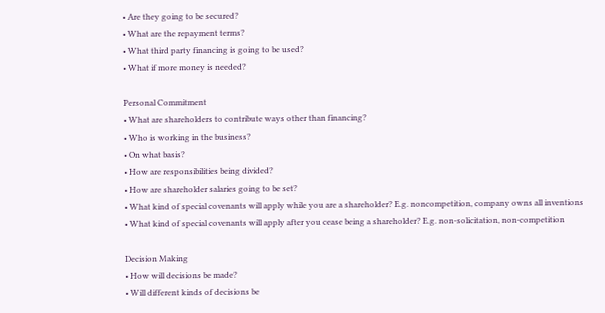• Are they going to be secured?
• What are the repayment terms?
• What third party financing is going to be used?
• What if more money is needed?

Personal Commitment
• What are shareholders to contribute ways other than financing?
• Who is working in the business?
• On what basis?
• How are responsibilities being divided?
• How are shareholder salaries going to be set?
• What kind of special covenants will apply while you are a shareholder? E.g. noncompetition, company owns all inventions
• What kind of special covenants will apply after you cease being a shareholder? E.g. non-solicitation, non-competition

Decision Making
• How will decisions be made?
• Will different kinds of decisions be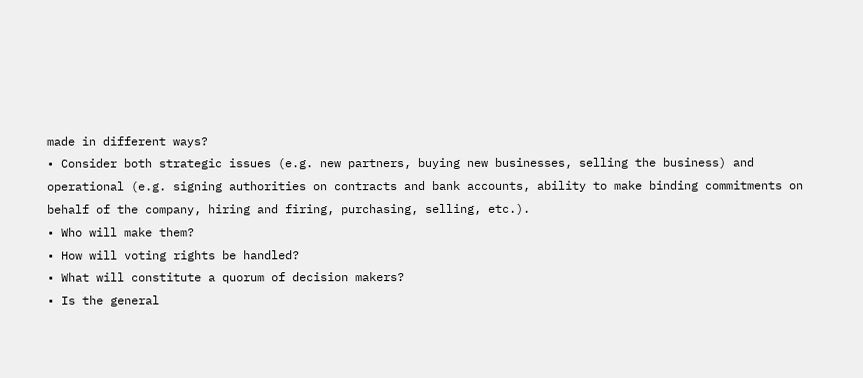made in different ways?
• Consider both strategic issues (e.g. new partners, buying new businesses, selling the business) and operational (e.g. signing authorities on contracts and bank accounts, ability to make binding commitments on behalf of the company, hiring and firing, purchasing, selling, etc.).
• Who will make them?
• How will voting rights be handled?
• What will constitute a quorum of decision makers?
• Is the general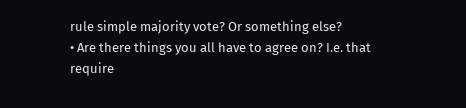rule simple majority vote? Or something else?
• Are there things you all have to agree on? I.e. that require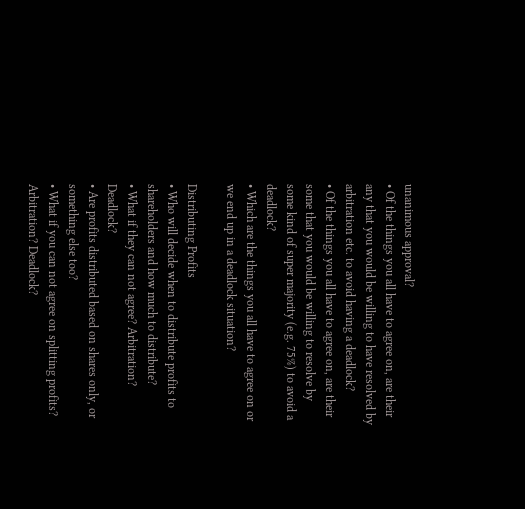unanimous approval?
• Of the things you all have to agree on, are their any that you would be willing to have resolved by arbitration etc. to avoid having a deadlock?
• Of the things you all have to agree on, are their some that you would be willing to resolve by some kind of super majority (e.g. 75%) to avoid a deadlock?
• Which are the things you all have to agree on or we end up in a deadlock situation?

Distributing Profits
• Who will decide when to distribute profits to shareholders and how much to distribute?
• What if they can not agree? Arbitration? Deadlock?
• Are profits distributed based on shares only, or something else too?
• What if you can not agree on splitting profits? Arbitration? Deadlock?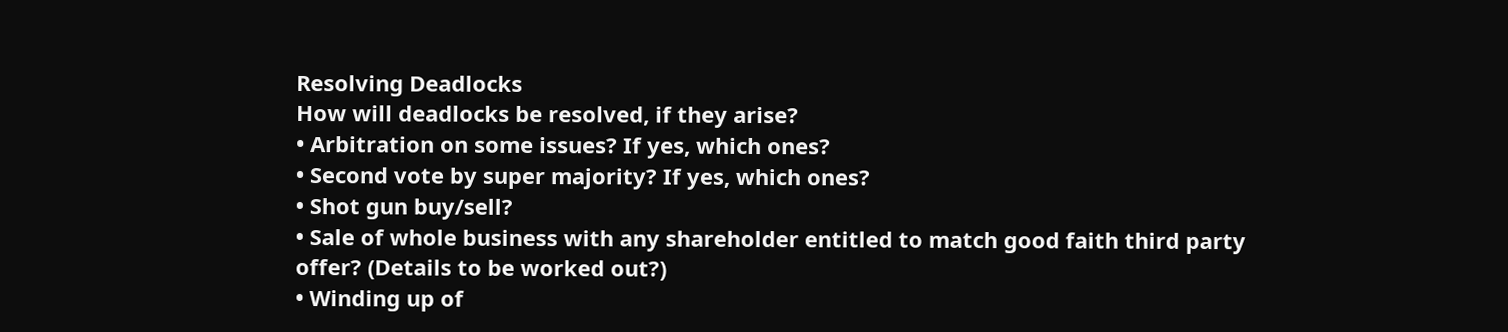Resolving Deadlocks
How will deadlocks be resolved, if they arise?
• Arbitration on some issues? If yes, which ones?
• Second vote by super majority? If yes, which ones?
• Shot gun buy/sell?
• Sale of whole business with any shareholder entitled to match good faith third party offer? (Details to be worked out?)
• Winding up of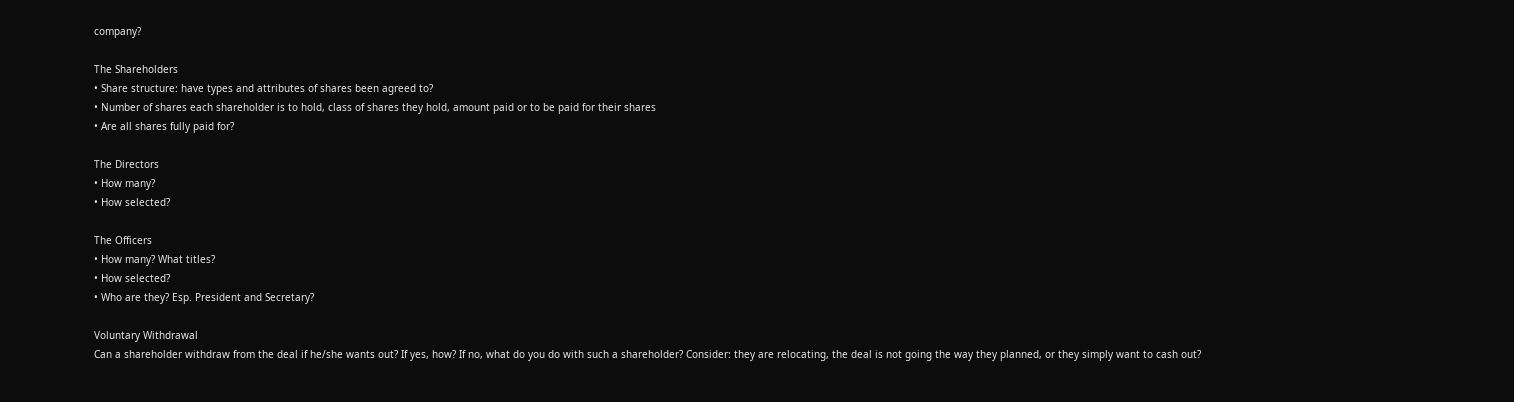company?

The Shareholders
• Share structure: have types and attributes of shares been agreed to?
• Number of shares each shareholder is to hold, class of shares they hold, amount paid or to be paid for their shares
• Are all shares fully paid for?

The Directors
• How many?
• How selected?

The Officers
• How many? What titles?
• How selected?
• Who are they? Esp. President and Secretary?

Voluntary Withdrawal
Can a shareholder withdraw from the deal if he/she wants out? If yes, how? If no, what do you do with such a shareholder? Consider: they are relocating, the deal is not going the way they planned, or they simply want to cash out?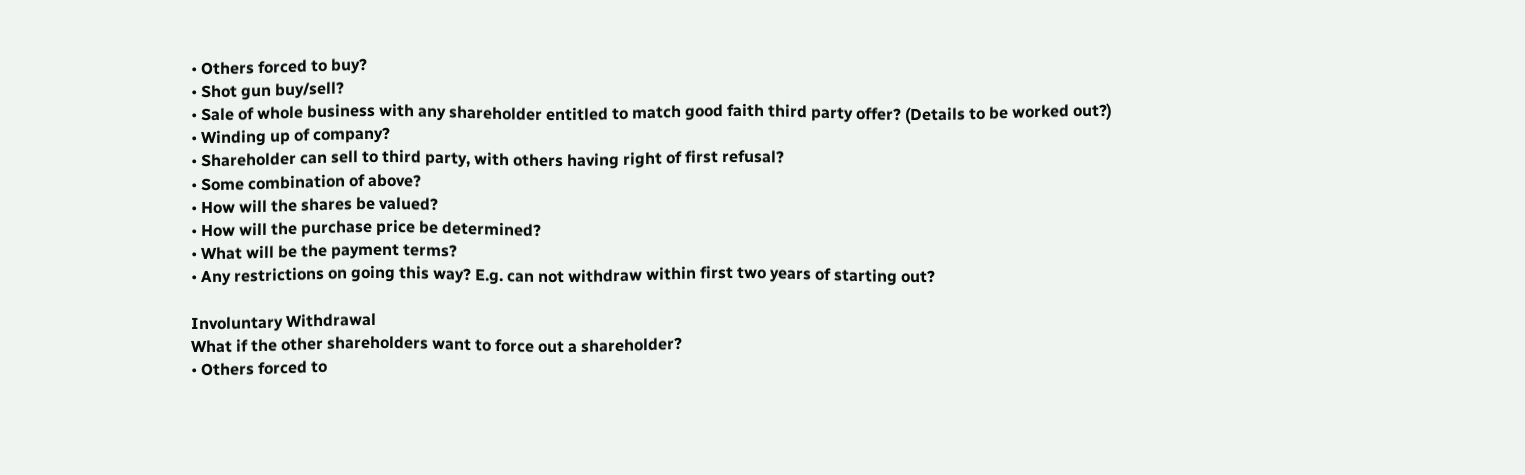• Others forced to buy?
• Shot gun buy/sell?
• Sale of whole business with any shareholder entitled to match good faith third party offer? (Details to be worked out?)
• Winding up of company?
• Shareholder can sell to third party, with others having right of first refusal?
• Some combination of above?
• How will the shares be valued?
• How will the purchase price be determined?
• What will be the payment terms?
• Any restrictions on going this way? E.g. can not withdraw within first two years of starting out?

Involuntary Withdrawal
What if the other shareholders want to force out a shareholder?
• Others forced to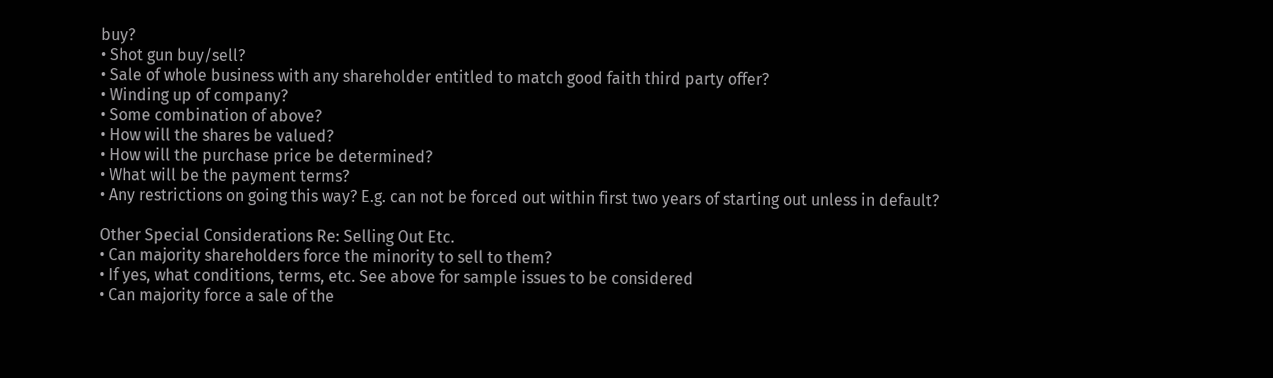buy?
• Shot gun buy/sell?
• Sale of whole business with any shareholder entitled to match good faith third party offer?
• Winding up of company?
• Some combination of above?
• How will the shares be valued?
• How will the purchase price be determined?
• What will be the payment terms?
• Any restrictions on going this way? E.g. can not be forced out within first two years of starting out unless in default?

Other Special Considerations Re: Selling Out Etc.
• Can majority shareholders force the minority to sell to them?
• If yes, what conditions, terms, etc. See above for sample issues to be considered
• Can majority force a sale of the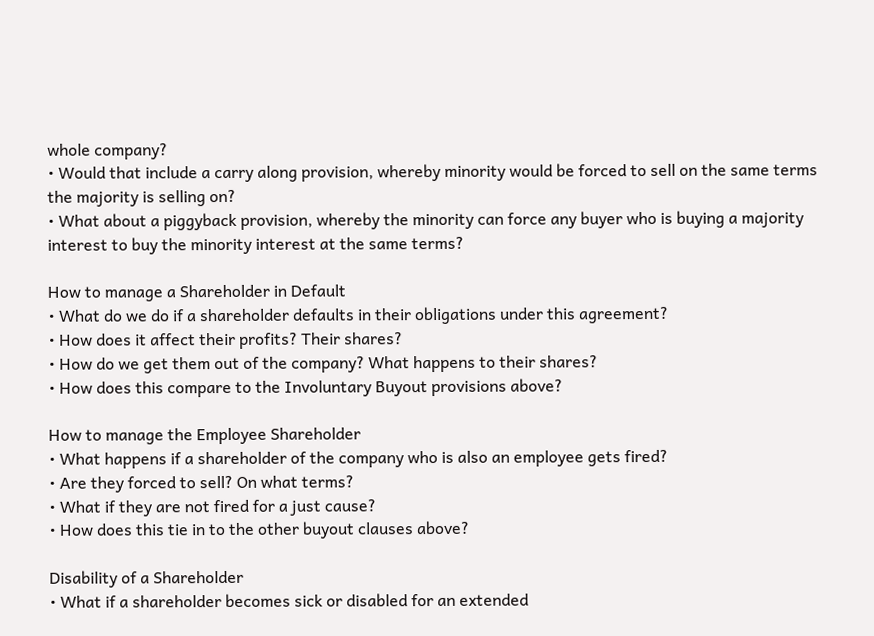whole company?
• Would that include a carry along provision, whereby minority would be forced to sell on the same terms the majority is selling on?
• What about a piggyback provision, whereby the minority can force any buyer who is buying a majority interest to buy the minority interest at the same terms?

How to manage a Shareholder in Default
• What do we do if a shareholder defaults in their obligations under this agreement?
• How does it affect their profits? Their shares?
• How do we get them out of the company? What happens to their shares?
• How does this compare to the Involuntary Buyout provisions above?

How to manage the Employee Shareholder
• What happens if a shareholder of the company who is also an employee gets fired?
• Are they forced to sell? On what terms?
• What if they are not fired for a just cause?
• How does this tie in to the other buyout clauses above?

Disability of a Shareholder
• What if a shareholder becomes sick or disabled for an extended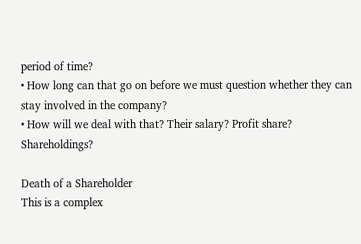period of time?
• How long can that go on before we must question whether they can stay involved in the company?
• How will we deal with that? Their salary? Profit share? Shareholdings?

Death of a Shareholder
This is a complex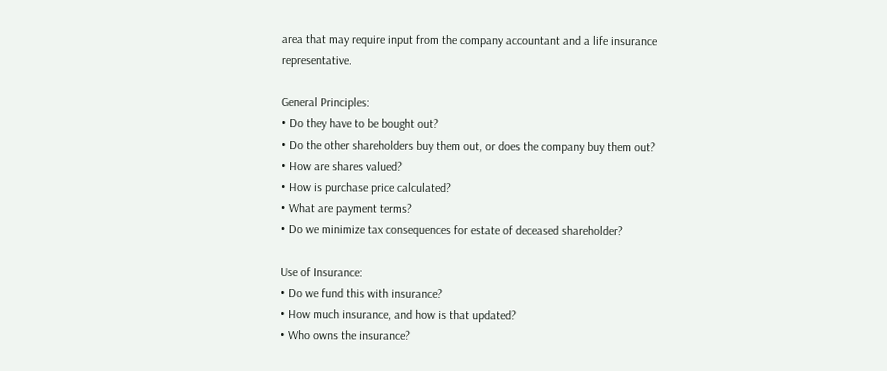area that may require input from the company accountant and a life insurance representative.

General Principles:
• Do they have to be bought out?
• Do the other shareholders buy them out, or does the company buy them out?
• How are shares valued?
• How is purchase price calculated?
• What are payment terms?
• Do we minimize tax consequences for estate of deceased shareholder?

Use of Insurance:
• Do we fund this with insurance?
• How much insurance, and how is that updated?
• Who owns the insurance?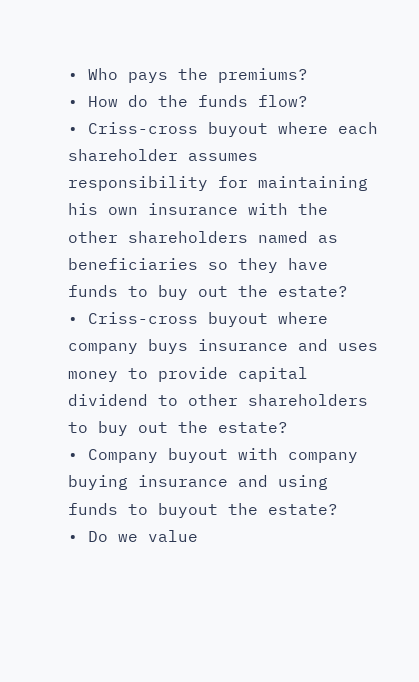• Who pays the premiums?
• How do the funds flow?
• Criss-cross buyout where each shareholder assumes responsibility for maintaining his own insurance with the other shareholders named as beneficiaries so they have funds to buy out the estate?
• Criss-cross buyout where company buys insurance and uses money to provide capital dividend to other shareholders to buy out the estate?
• Company buyout with company buying insurance and using funds to buyout the estate?
• Do we value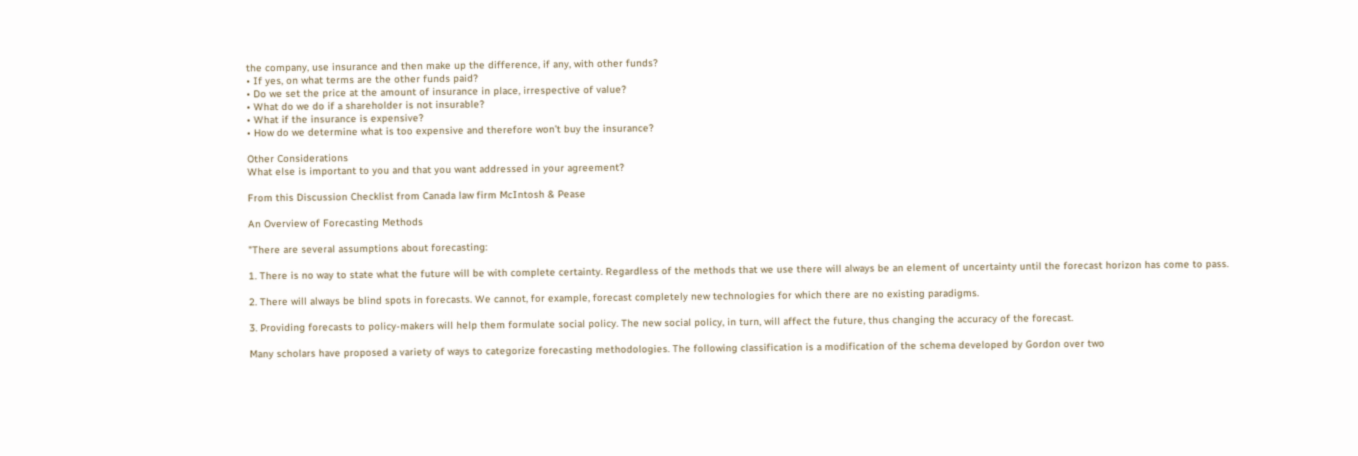the company, use insurance and then make up the difference, if any, with other funds?
• If yes, on what terms are the other funds paid?
• Do we set the price at the amount of insurance in place, irrespective of value?
• What do we do if a shareholder is not insurable?
• What if the insurance is expensive?
• How do we determine what is too expensive and therefore won’t buy the insurance?

Other Considerations
What else is important to you and that you want addressed in your agreement?

From this Discussion Checklist from Canada law firm McIntosh & Pease

An Overview of Forecasting Methods

"There are several assumptions about forecasting:

1. There is no way to state what the future will be with complete certainty. Regardless of the methods that we use there will always be an element of uncertainty until the forecast horizon has come to pass.

2. There will always be blind spots in forecasts. We cannot, for example, forecast completely new technologies for which there are no existing paradigms.

3. Providing forecasts to policy-makers will help them formulate social policy. The new social policy, in turn, will affect the future, thus changing the accuracy of the forecast.

Many scholars have proposed a variety of ways to categorize forecasting methodologies. The following classification is a modification of the schema developed by Gordon over two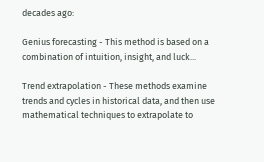decades ago:

Genius forecasting - This method is based on a combination of intuition, insight, and luck...

Trend extrapolation - These methods examine trends and cycles in historical data, and then use mathematical techniques to extrapolate to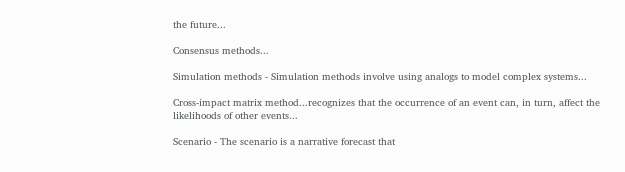the future...

Consensus methods...

Simulation methods - Simulation methods involve using analogs to model complex systems...

Cross-impact matrix method...recognizes that the occurrence of an event can, in turn, affect the likelihoods of other events...

Scenario - The scenario is a narrative forecast that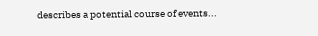describes a potential course of events...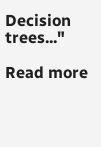Decision trees..."

Read more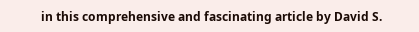in this comprehensive and fascinating article by David S.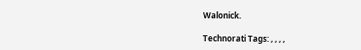Walonick.

Technorati Tags: , , , ,